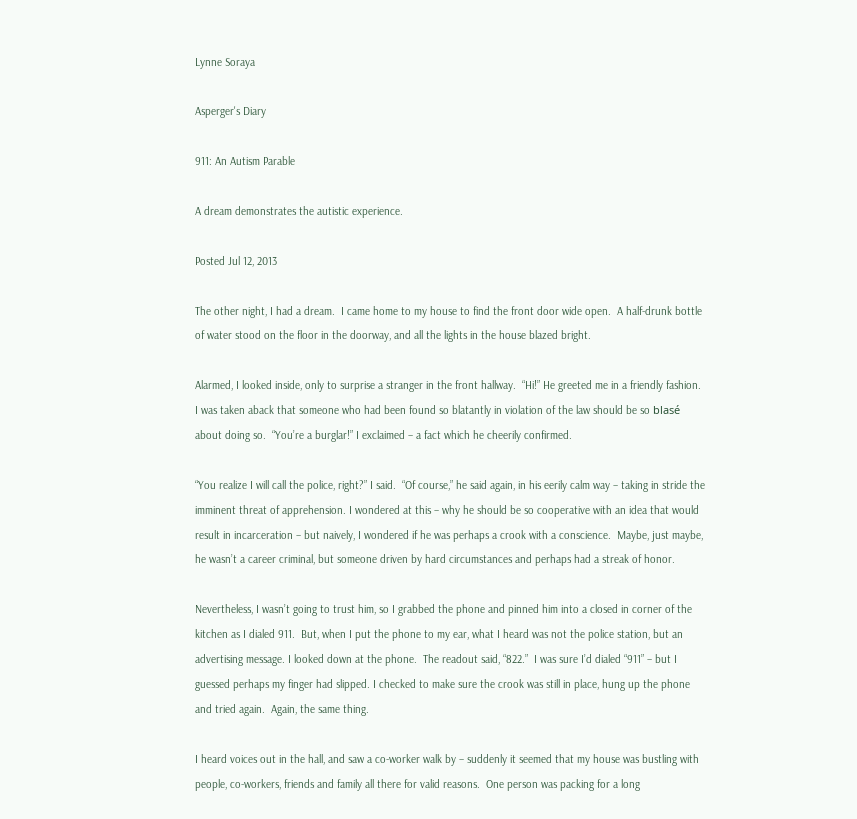Lynne Soraya

Asperger's Diary

911: An Autism Parable

A dream demonstrates the autistic experience.

Posted Jul 12, 2013

The other night, I had a dream.  I came home to my house to find the front door wide open.  A half-drunk bottle of water stood on the floor in the doorway, and all the lights in the house blazed bright.

Alarmed, I looked inside, only to surprise a stranger in the front hallway.  “Hi!” He greeted me in a friendly fashion.  I was taken aback that someone who had been found so blatantly in violation of the law should be so blasé about doing so.  “You’re a burglar!” I exclaimed – a fact which he cheerily confirmed.

“You realize I will call the police, right?” I said.  “Of course,” he said again, in his eerily calm way – taking in stride the imminent threat of apprehension. I wondered at this – why he should be so cooperative with an idea that would result in incarceration – but naively, I wondered if he was perhaps a crook with a conscience.  Maybe, just maybe, he wasn’t a career criminal, but someone driven by hard circumstances and perhaps had a streak of honor.

Nevertheless, I wasn’t going to trust him, so I grabbed the phone and pinned him into a closed in corner of the kitchen as I dialed 911.  But, when I put the phone to my ear, what I heard was not the police station, but an advertising message. I looked down at the phone.  The readout said, “822.”  I was sure I’d dialed “911” – but I guessed perhaps my finger had slipped. I checked to make sure the crook was still in place, hung up the phone and tried again.  Again, the same thing.

I heard voices out in the hall, and saw a co-worker walk by – suddenly it seemed that my house was bustling with people, co-workers, friends and family all there for valid reasons.  One person was packing for a long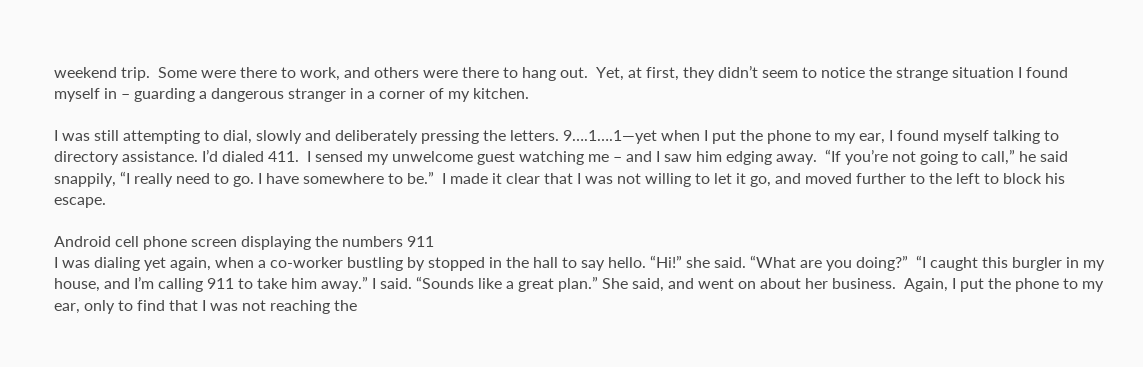weekend trip.  Some were there to work, and others were there to hang out.  Yet, at first, they didn’t seem to notice the strange situation I found myself in – guarding a dangerous stranger in a corner of my kitchen.

I was still attempting to dial, slowly and deliberately pressing the letters. 9….1….1—yet when I put the phone to my ear, I found myself talking to directory assistance. I’d dialed 411.  I sensed my unwelcome guest watching me – and I saw him edging away.  “If you’re not going to call,” he said snappily, “I really need to go. I have somewhere to be.”  I made it clear that I was not willing to let it go, and moved further to the left to block his escape.

Android cell phone screen displaying the numbers 911
I was dialing yet again, when a co-worker bustling by stopped in the hall to say hello. “Hi!” she said. “What are you doing?”  “I caught this burgler in my house, and I’m calling 911 to take him away.” I said. “Sounds like a great plan.” She said, and went on about her business.  Again, I put the phone to my ear, only to find that I was not reaching the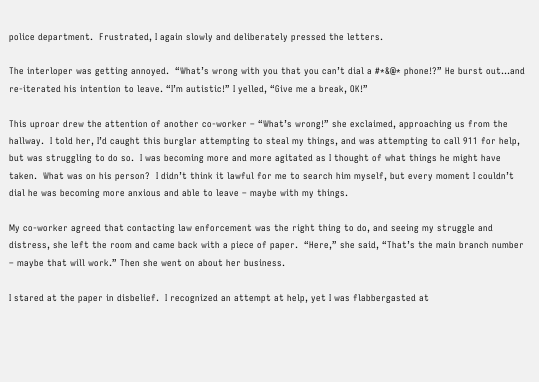police department.  Frustrated, I again slowly and deliberately pressed the letters.

The interloper was getting annoyed.  “What’s wrong with you that you can’t dial a #*&@* phone!?” He burst out…and re-iterated his intention to leave. “I’m autistic!” I yelled, “Give me a break, OK!”

This uproar drew the attention of another co-worker – “What’s wrong!” she exclaimed, approaching us from the hallway.  I told her, I’d caught this burglar attempting to steal my things, and was attempting to call 911 for help, but was struggling to do so.  I was becoming more and more agitated as I thought of what things he might have taken.  What was on his person?  I didn’t think it lawful for me to search him myself, but every moment I couldn’t dial he was becoming more anxious and able to leave – maybe with my things.

My co-worker agreed that contacting law enforcement was the right thing to do, and seeing my struggle and distress, she left the room and came back with a piece of paper.  “Here,” she said, “That’s the main branch number – maybe that will work.” Then she went on about her business.

I stared at the paper in disbelief.  I recognized an attempt at help, yet I was flabbergasted at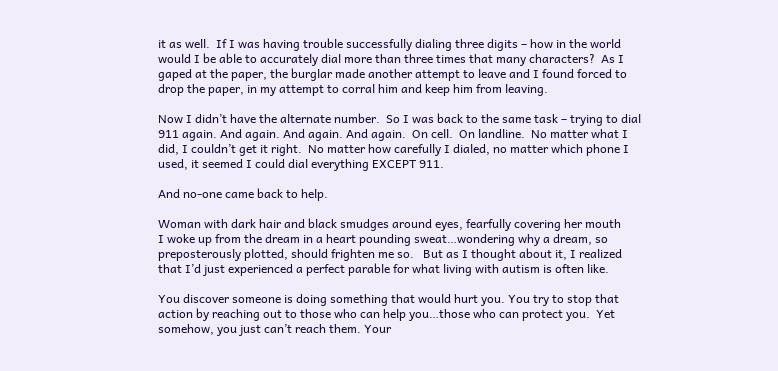it as well.  If I was having trouble successfully dialing three digits – how in the world would I be able to accurately dial more than three times that many characters?  As I gaped at the paper, the burglar made another attempt to leave and I found forced to drop the paper, in my attempt to corral him and keep him from leaving.

Now I didn’t have the alternate number.  So I was back to the same task – trying to dial 911 again. And again. And again. And again.  On cell.  On landline.  No matter what I did, I couldn’t get it right.  No matter how carefully I dialed, no matter which phone I used, it seemed I could dial everything EXCEPT 911.

And no-one came back to help.

Woman with dark hair and black smudges around eyes, fearfully covering her mouth
I woke up from the dream in a heart pounding sweat…wondering why a dream, so preposterously plotted, should frighten me so.   But as I thought about it, I realized that I’d just experienced a perfect parable for what living with autism is often like.

You discover someone is doing something that would hurt you. You try to stop that action by reaching out to those who can help you…those who can protect you.  Yet somehow, you just can’t reach them. Your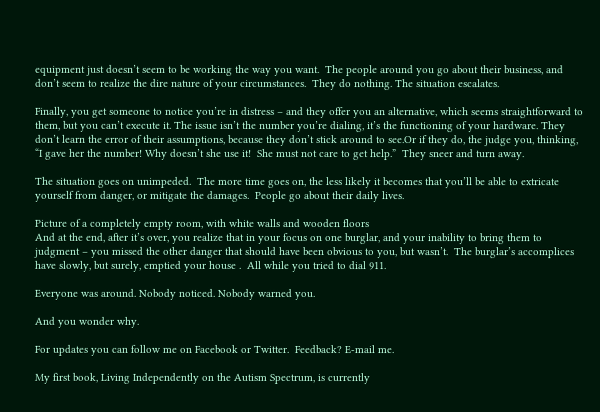equipment just doesn’t seem to be working the way you want.  The people around you go about their business, and don’t seem to realize the dire nature of your circumstances.  They do nothing. The situation escalates.

Finally, you get someone to notice you’re in distress – and they offer you an alternative, which seems straightforward to them, but you can’t execute it. The issue isn’t the number you’re dialing, it’s the functioning of your hardware. They don’t learn the error of their assumptions, because they don’t stick around to see.Or if they do, the judge you, thinking, “I gave her the number! Why doesn’t she use it!  She must not care to get help.”  They sneer and turn away.

The situation goes on unimpeded.  The more time goes on, the less likely it becomes that you’ll be able to extricate yourself from danger, or mitigate the damages.  People go about their daily lives.

Picture of a completely empty room, with white walls and wooden floors
And at the end, after it’s over, you realize that in your focus on one burglar, and your inability to bring them to judgment – you missed the other danger that should have been obvious to you, but wasn’t.  The burglar’s accomplices have slowly, but surely, emptied your house .  All while you tried to dial 911.

Everyone was around. Nobody noticed. Nobody warned you.

And you wonder why.

For updates you can follow me on Facebook or Twitter.  Feedback? E-mail me.

My first book, Living Independently on the Autism Spectrum, is currently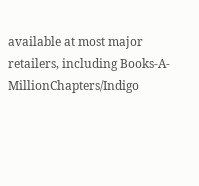available at most major retailers, including Books-A-MillionChapters/Indigo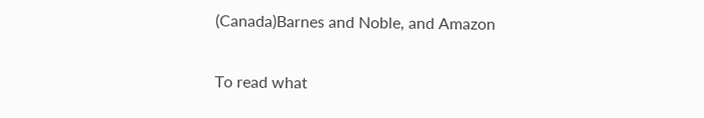(Canada)Barnes and Noble, and Amazon

To read what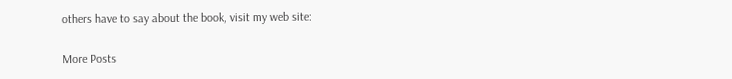others have to say about the book, visit my web site:

More Posts